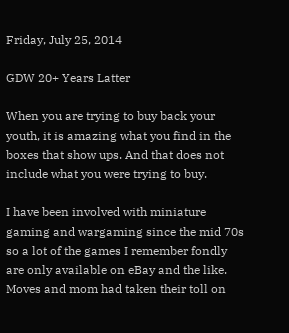Friday, July 25, 2014

GDW 20+ Years Latter

When you are trying to buy back your youth, it is amazing what you find in the boxes that show ups. And that does not include what you were trying to buy.

I have been involved with miniature gaming and wargaming since the mid 70s so a lot of the games I remember fondly are only available on eBay and the like. Moves and mom had taken their toll on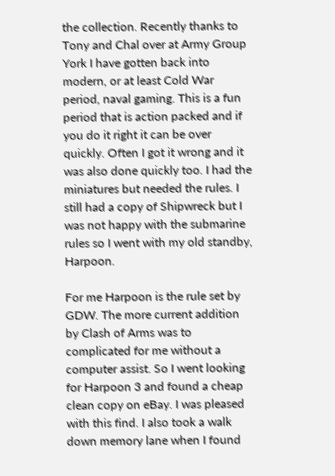the collection. Recently thanks to Tony and Chal over at Army Group York I have gotten back into modern, or at least Cold War period, naval gaming. This is a fun period that is action packed and if you do it right it can be over quickly. Often I got it wrong and it was also done quickly too. I had the miniatures but needed the rules. I still had a copy of Shipwreck but I was not happy with the submarine rules so I went with my old standby, Harpoon.

For me Harpoon is the rule set by GDW. The more current addition by Clash of Arms was to complicated for me without a computer assist. So I went looking for Harpoon 3 and found a cheap clean copy on eBay. I was pleased with this find. I also took a walk down memory lane when I found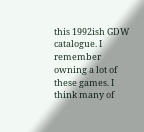this 1992ish GDW catalogue. I remember owning a lot of these games. I think many of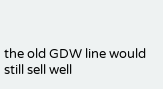the old GDW line would still sell well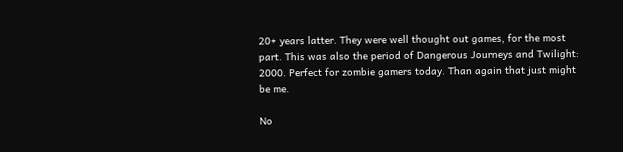20+ years latter. They were well thought out games, for the most part. This was also the period of Dangerous Journeys and Twilight: 2000. Perfect for zombie gamers today. Than again that just might be me.

No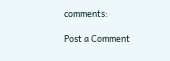comments:

Post a Comment